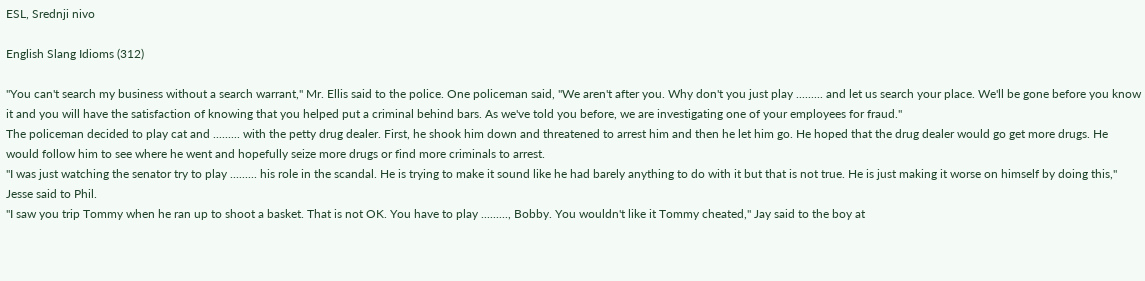ESL, Srednji nivo

English Slang Idioms (312)

"You can't search my business without a search warrant," Mr. Ellis said to the police. One policeman said, "We aren't after you. Why don't you just play ......... and let us search your place. We'll be gone before you know it and you will have the satisfaction of knowing that you helped put a criminal behind bars. As we've told you before, we are investigating one of your employees for fraud."
The policeman decided to play cat and ......... with the petty drug dealer. First, he shook him down and threatened to arrest him and then he let him go. He hoped that the drug dealer would go get more drugs. He would follow him to see where he went and hopefully seize more drugs or find more criminals to arrest.
"I was just watching the senator try to play ......... his role in the scandal. He is trying to make it sound like he had barely anything to do with it but that is not true. He is just making it worse on himself by doing this," Jesse said to Phil.
"I saw you trip Tommy when he ran up to shoot a basket. That is not OK. You have to play ........., Bobby. You wouldn't like it Tommy cheated," Jay said to the boy at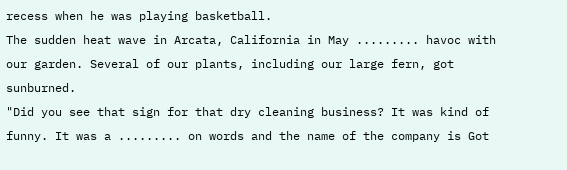recess when he was playing basketball.
The sudden heat wave in Arcata, California in May ......... havoc with our garden. Several of our plants, including our large fern, got sunburned.
"Did you see that sign for that dry cleaning business? It was kind of funny. It was a ......... on words and the name of the company is Got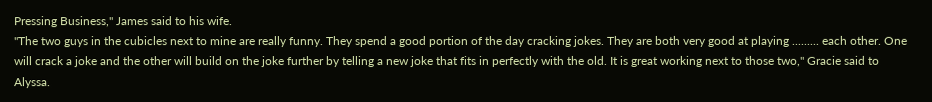Pressing Business," James said to his wife.
"The two guys in the cubicles next to mine are really funny. They spend a good portion of the day cracking jokes. They are both very good at playing ......... each other. One will crack a joke and the other will build on the joke further by telling a new joke that fits in perfectly with the old. It is great working next to those two," Gracie said to Alyssa.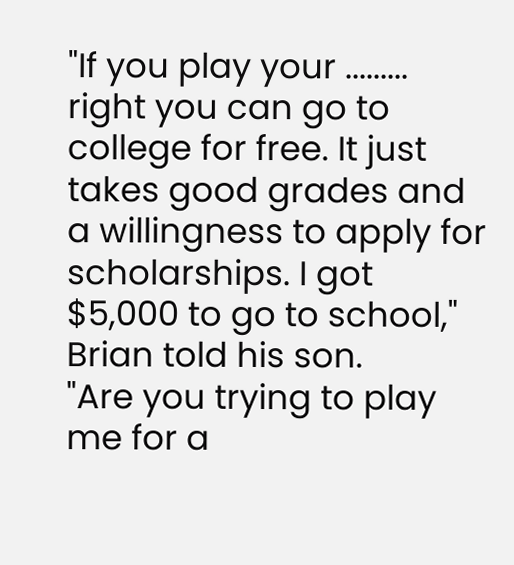"If you play your ......... right you can go to college for free. It just takes good grades and a willingness to apply for scholarships. I got $5,000 to go to school," Brian told his son.
"Are you trying to play me for a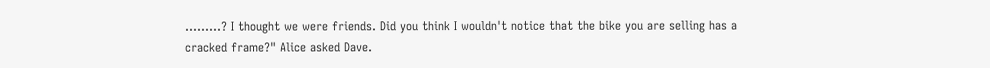.........? I thought we were friends. Did you think I wouldn't notice that the bike you are selling has a cracked frame?" Alice asked Dave.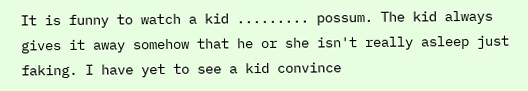It is funny to watch a kid ......... possum. The kid always gives it away somehow that he or she isn't really asleep just faking. I have yet to see a kid convince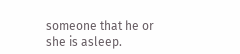someone that he or she is asleep.